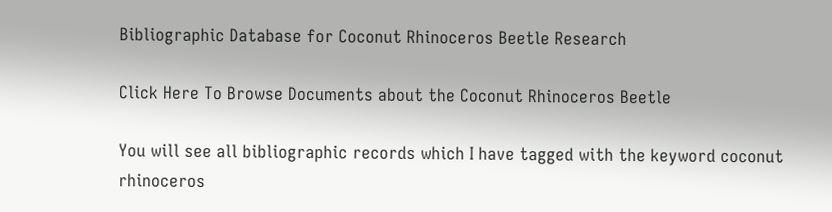Bibliographic Database for Coconut Rhinoceros Beetle Research

Click Here To Browse Documents about the Coconut Rhinoceros Beetle

You will see all bibliographic records which I have tagged with the keyword coconut rhinoceros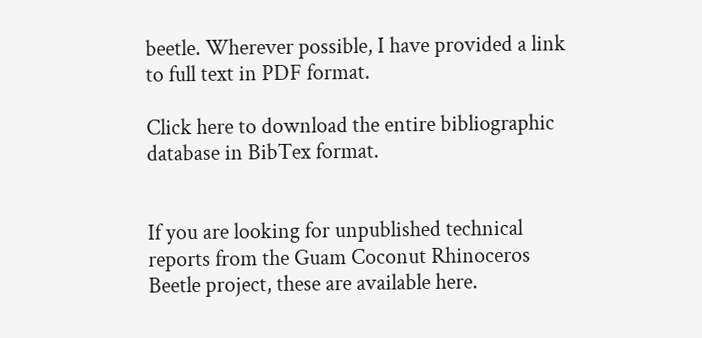beetle. Wherever possible, I have provided a link to full text in PDF format.

Click here to download the entire bibliographic database in BibTex format.


If you are looking for unpublished technical reports from the Guam Coconut Rhinoceros Beetle project, these are available here.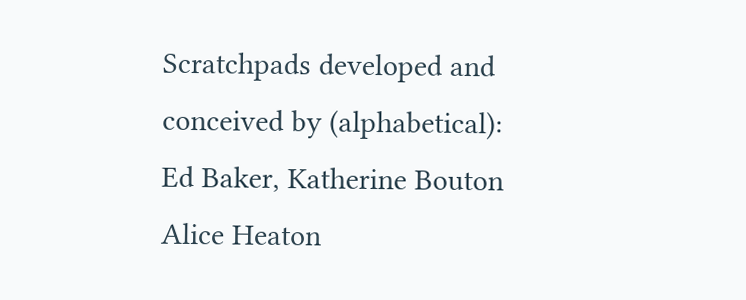Scratchpads developed and conceived by (alphabetical): Ed Baker, Katherine Bouton Alice Heaton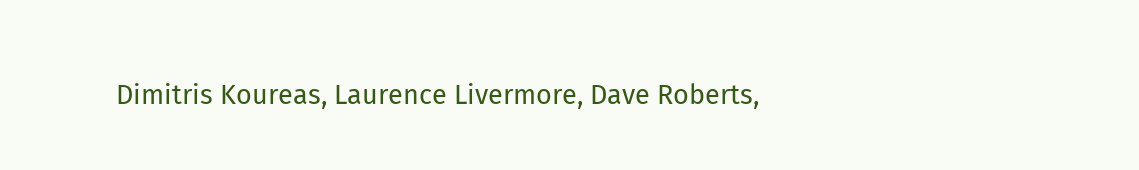Dimitris Koureas, Laurence Livermore, Dave Roberts,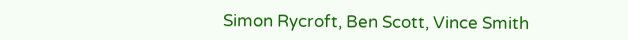Simon Rycroft, Ben Scott, Vince Smith